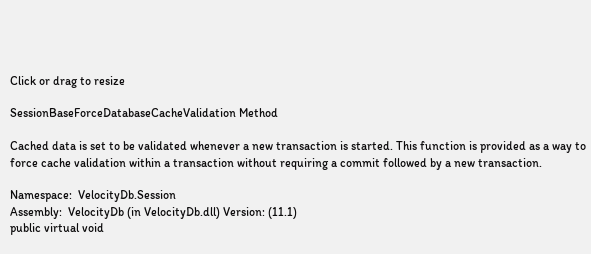Click or drag to resize

SessionBaseForceDatabaseCacheValidation Method

Cached data is set to be validated whenever a new transaction is started. This function is provided as a way to force cache validation within a transaction without requiring a commit followed by a new transaction.

Namespace:  VelocityDb.Session
Assembly:  VelocityDb (in VelocityDb.dll) Version: (11.1)
public virtual void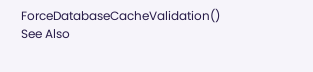ForceDatabaseCacheValidation()
See Also